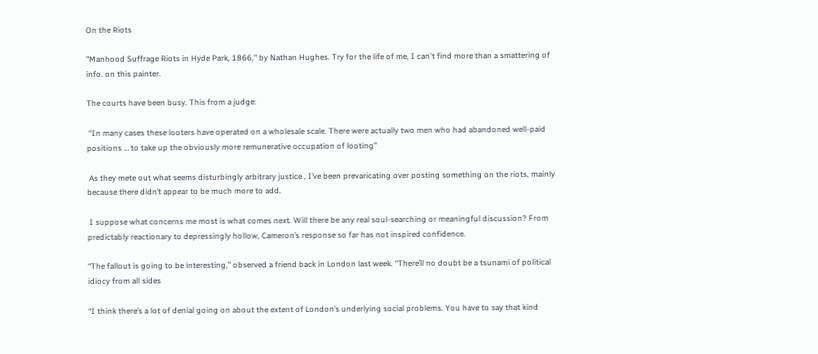On the Riots

"Manhood Suffrage Riots in Hyde Park, 1866," by Nathan Hughes. Try for the life of me, I can't find more than a smattering of info. on this painter.

The courts have been busy. This from a judge:

 “In many cases these looters have operated on a wholesale scale. There were actually two men who had abandoned well-paid positions … to take up the obviously more remunerative occupation of looting”

 As they mete out what seems disturbingly arbitrary justice , I’ve been prevaricating over posting something on the riots, mainly because there didn’t appear to be much more to add.

 I suppose what concerns me most is what comes next. Will there be any real soul-searching or meaningful discussion? From predictably reactionary to depressingly hollow, Cameron’s response so far has not inspired confidence.

“The fallout is going to be interesting,” observed a friend back in London last week. “There’ll no doubt be a tsunami of political idiocy from all sides

“I think there’s a lot of denial going on about the extent of London’s underlying social problems. You have to say that kind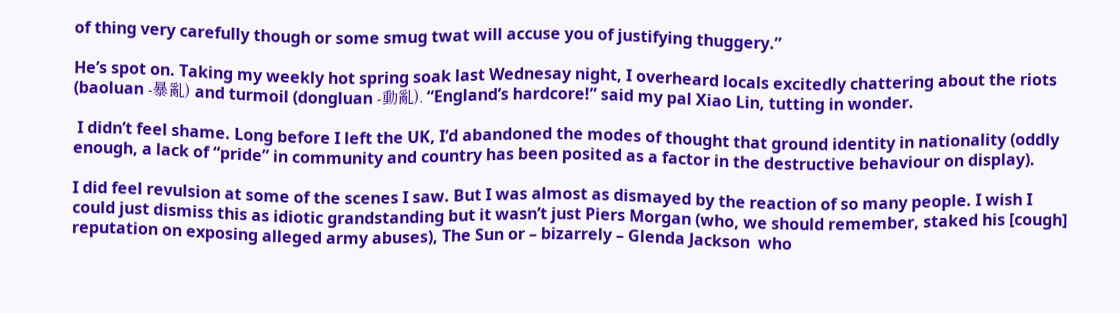of thing very carefully though or some smug twat will accuse you of justifying thuggery.”

He’s spot on. Taking my weekly hot spring soak last Wednesay night, I overheard locals excitedly chattering about the riots (baoluan -暴亂) and turmoil (dongluan -動亂). “England’s hardcore!” said my pal Xiao Lin, tutting in wonder.

 I didn’t feel shame. Long before I left the UK, I’d abandoned the modes of thought that ground identity in nationality (oddly enough, a lack of “pride” in community and country has been posited as a factor in the destructive behaviour on display).

I did feel revulsion at some of the scenes I saw. But I was almost as dismayed by the reaction of so many people. I wish I could just dismiss this as idiotic grandstanding but it wasn’t just Piers Morgan (who, we should remember, staked his [cough]  reputation on exposing alleged army abuses), The Sun or – bizarrely – Glenda Jackson  who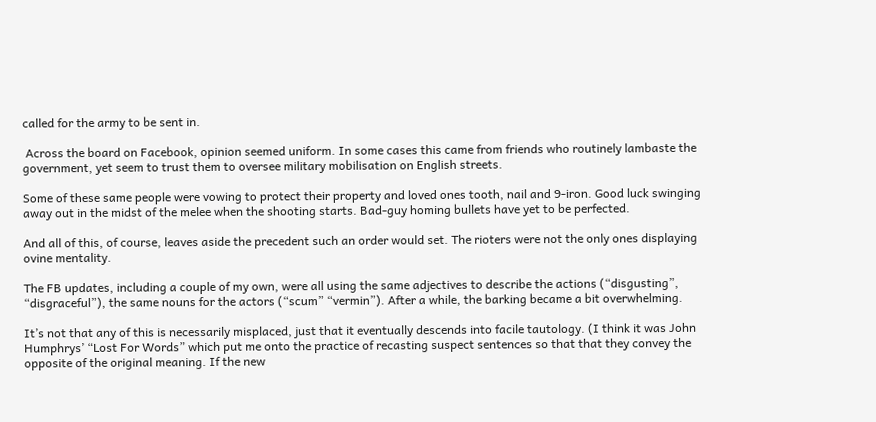called for the army to be sent in.

 Across the board on Facebook, opinion seemed uniform. In some cases this came from friends who routinely lambaste the government, yet seem to trust them to oversee military mobilisation on English streets.

Some of these same people were vowing to protect their property and loved ones tooth, nail and 9-iron. Good luck swinging away out in the midst of the melee when the shooting starts. Bad-guy homing bullets have yet to be perfected.

And all of this, of course, leaves aside the precedent such an order would set. The rioters were not the only ones displaying ovine mentality.

The FB updates, including a couple of my own, were all using the same adjectives to describe the actions (“disgusting”, “disgraceful”), the same nouns for the actors (“scum” “vermin”). After a while, the barking became a bit overwhelming.

It’s not that any of this is necessarily misplaced, just that it eventually descends into facile tautology. (I think it was John Humphrys’ “Lost For Words” which put me onto the practice of recasting suspect sentences so that that they convey the opposite of the original meaning. If the new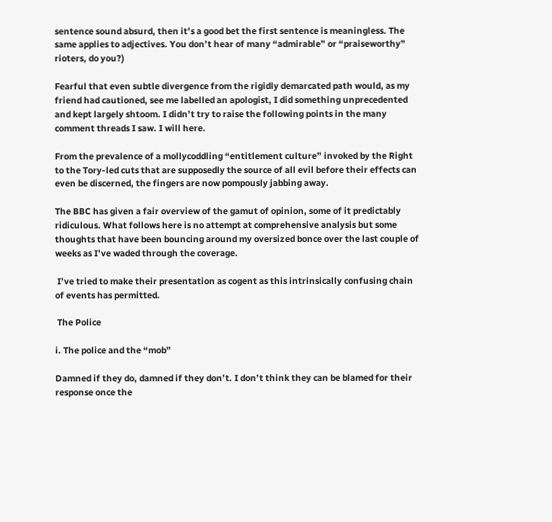sentence sound absurd, then it’s a good bet the first sentence is meaningless. The same applies to adjectives. You don’t hear of many “admirable” or “praiseworthy” rioters, do you?)

Fearful that even subtle divergence from the rigidly demarcated path would, as my friend had cautioned, see me labelled an apologist, I did something unprecedented and kept largely shtoom. I didn’t try to raise the following points in the many comment threads I saw. I will here.

From the prevalence of a mollycoddling “entitlement culture” invoked by the Right to the Tory-led cuts that are supposedly the source of all evil before their effects can even be discerned, the fingers are now pompously jabbing away.

The BBC has given a fair overview of the gamut of opinion, some of it predictably ridiculous. What follows here is no attempt at comprehensive analysis but some thoughts that have been bouncing around my oversized bonce over the last couple of weeks as I’ve waded through the coverage.

 I’ve tried to make their presentation as cogent as this intrinsically confusing chain of events has permitted.

 The Police

i. The police and the “mob”

Damned if they do, damned if they don’t. I don’t think they can be blamed for their response once the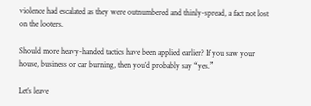violence had escalated as they were outnumbered and thinly-spread, a fact not lost on the looters.

Should more heavy-handed tactics have been applied earlier? If you saw your house, business or car burning, then you’d probably say “yes.”

Let’s leave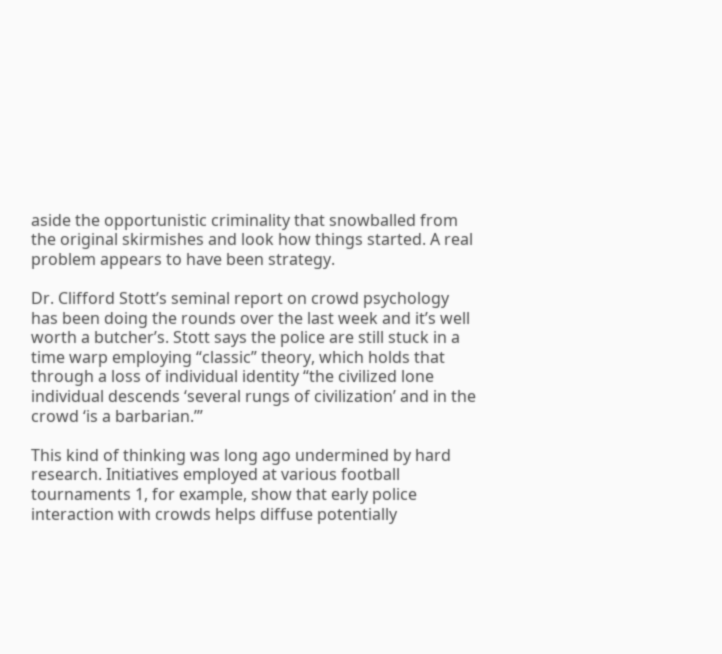aside the opportunistic criminality that snowballed from the original skirmishes and look how things started. A real problem appears to have been strategy.

Dr. Clifford Stott’s seminal report on crowd psychology has been doing the rounds over the last week and it’s well worth a butcher’s. Stott says the police are still stuck in a time warp employing “classic” theory, which holds that through a loss of individual identity “the civilized lone individual descends ‘several rungs of civilization’ and in the crowd ‘is a barbarian.’”

This kind of thinking was long ago undermined by hard research. Initiatives employed at various football tournaments 1, for example, show that early police interaction with crowds helps diffuse potentially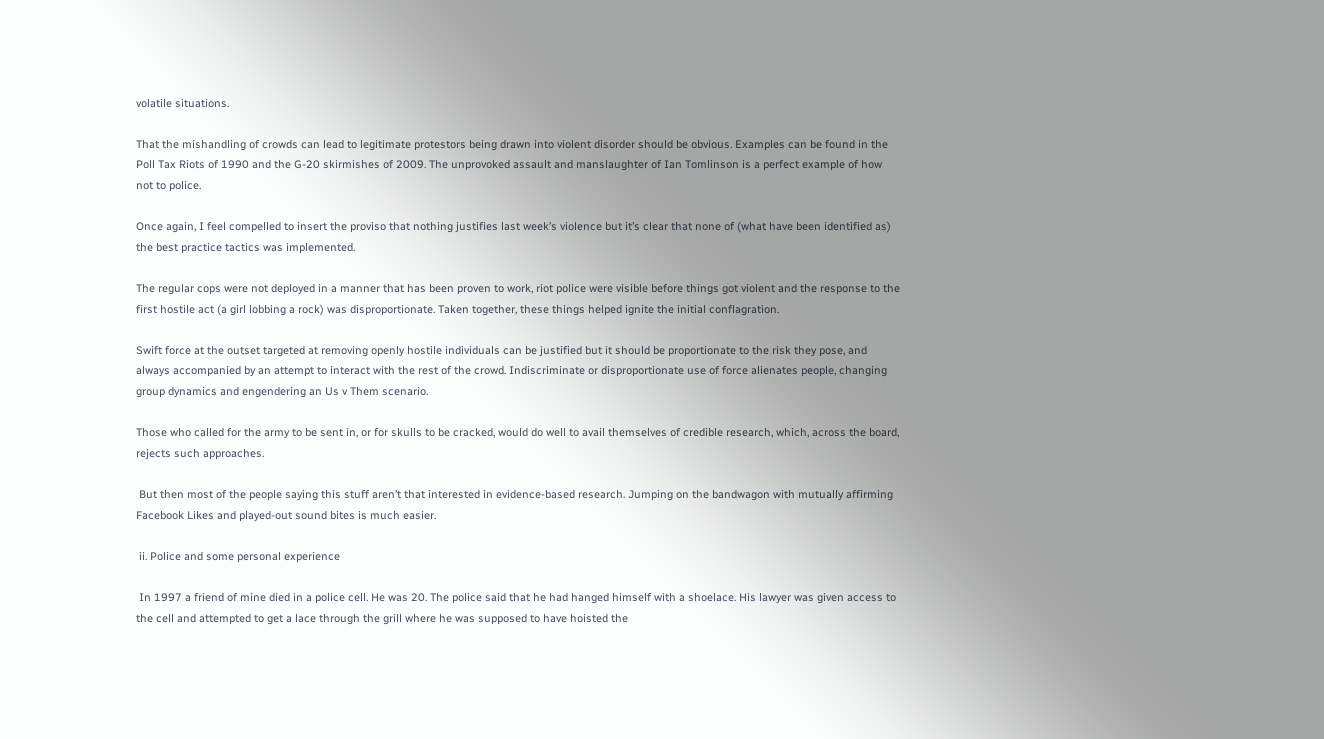volatile situations.

That the mishandling of crowds can lead to legitimate protestors being drawn into violent disorder should be obvious. Examples can be found in the Poll Tax Riots of 1990 and the G-20 skirmishes of 2009. The unprovoked assault and manslaughter of Ian Tomlinson is a perfect example of how not to police.

Once again, I feel compelled to insert the proviso that nothing justifies last week’s violence but it’s clear that none of (what have been identified as) the best practice tactics was implemented.

The regular cops were not deployed in a manner that has been proven to work, riot police were visible before things got violent and the response to the first hostile act (a girl lobbing a rock) was disproportionate. Taken together, these things helped ignite the initial conflagration.

Swift force at the outset targeted at removing openly hostile individuals can be justified but it should be proportionate to the risk they pose, and always accompanied by an attempt to interact with the rest of the crowd. Indiscriminate or disproportionate use of force alienates people, changing group dynamics and engendering an Us v Them scenario.

Those who called for the army to be sent in, or for skulls to be cracked, would do well to avail themselves of credible research, which, across the board, rejects such approaches.

 But then most of the people saying this stuff aren’t that interested in evidence-based research. Jumping on the bandwagon with mutually affirming Facebook Likes and played-out sound bites is much easier.

 ii. Police and some personal experience

 In 1997 a friend of mine died in a police cell. He was 20. The police said that he had hanged himself with a shoelace. His lawyer was given access to the cell and attempted to get a lace through the grill where he was supposed to have hoisted the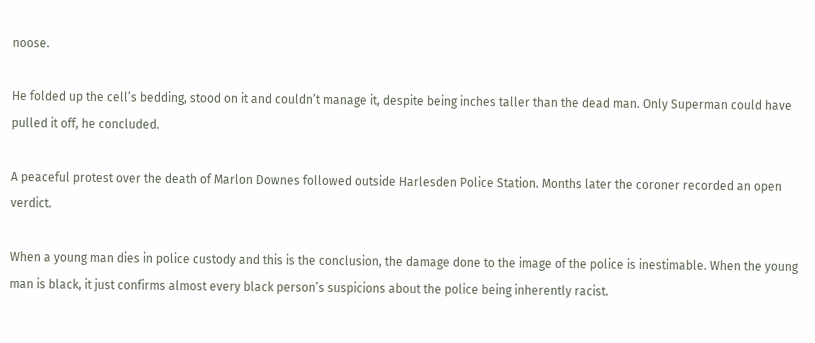noose.

He folded up the cell’s bedding, stood on it and couldn’t manage it, despite being inches taller than the dead man. Only Superman could have pulled it off, he concluded.

A peaceful protest over the death of Marlon Downes followed outside Harlesden Police Station. Months later the coroner recorded an open verdict.

When a young man dies in police custody and this is the conclusion, the damage done to the image of the police is inestimable. When the young man is black, it just confirms almost every black person’s suspicions about the police being inherently racist.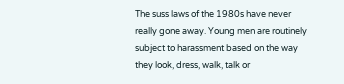The suss laws of the 1980s have never really gone away. Young men are routinely subject to harassment based on the way they look, dress, walk, talk or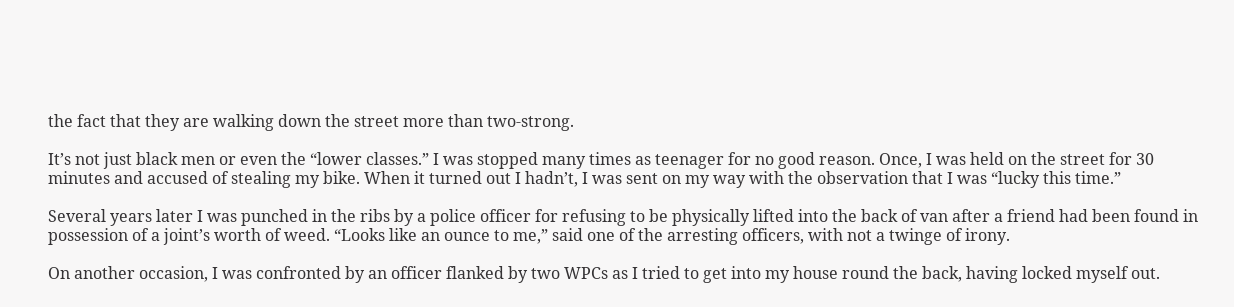the fact that they are walking down the street more than two-strong.

It’s not just black men or even the “lower classes.” I was stopped many times as teenager for no good reason. Once, I was held on the street for 30 minutes and accused of stealing my bike. When it turned out I hadn’t, I was sent on my way with the observation that I was “lucky this time.”

Several years later I was punched in the ribs by a police officer for refusing to be physically lifted into the back of van after a friend had been found in possession of a joint’s worth of weed. “Looks like an ounce to me,” said one of the arresting officers, with not a twinge of irony.

On another occasion, I was confronted by an officer flanked by two WPCs as I tried to get into my house round the back, having locked myself out.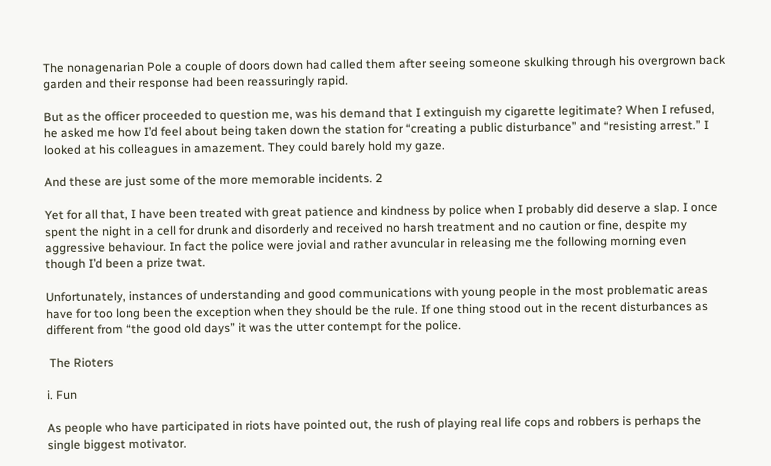The nonagenarian Pole a couple of doors down had called them after seeing someone skulking through his overgrown back garden and their response had been reassuringly rapid.

But as the officer proceeded to question me, was his demand that I extinguish my cigarette legitimate? When I refused, he asked me how I’d feel about being taken down the station for “creating a public disturbance” and “resisting arrest.” I looked at his colleagues in amazement. They could barely hold my gaze.

And these are just some of the more memorable incidents. 2

Yet for all that, I have been treated with great patience and kindness by police when I probably did deserve a slap. I once spent the night in a cell for drunk and disorderly and received no harsh treatment and no caution or fine, despite my aggressive behaviour. In fact the police were jovial and rather avuncular in releasing me the following morning even though I’d been a prize twat.

Unfortunately, instances of understanding and good communications with young people in the most problematic areas have for too long been the exception when they should be the rule. If one thing stood out in the recent disturbances as different from “the good old days” it was the utter contempt for the police.

 The Rioters

i. Fun

As people who have participated in riots have pointed out, the rush of playing real life cops and robbers is perhaps the single biggest motivator.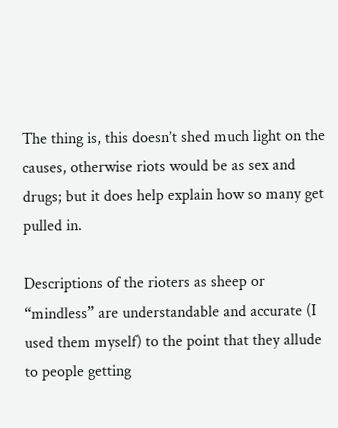The thing is, this doesn’t shed much light on the causes, otherwise riots would be as sex and drugs; but it does help explain how so many get pulled in.

Descriptions of the rioters as sheep or “mindless” are understandable and accurate (I used them myself) to the point that they allude to people getting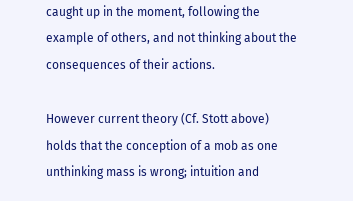caught up in the moment, following the example of others, and not thinking about the consequences of their actions.

However current theory (Cf. Stott above) holds that the conception of a mob as one unthinking mass is wrong; intuition and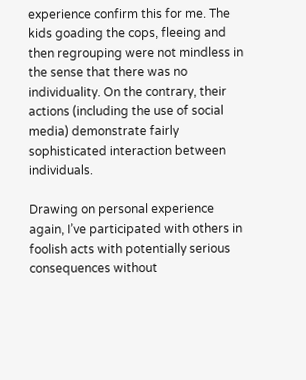experience confirm this for me. The kids goading the cops, fleeing and then regrouping were not mindless in the sense that there was no individuality. On the contrary, their actions (including the use of social media) demonstrate fairly sophisticated interaction between individuals.

Drawing on personal experience again, I’ve participated with others in foolish acts with potentially serious consequences without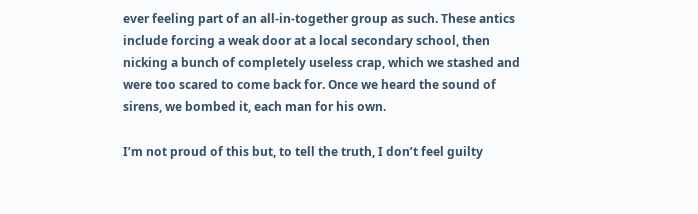ever feeling part of an all-in-together group as such. These antics include forcing a weak door at a local secondary school, then nicking a bunch of completely useless crap, which we stashed and were too scared to come back for. Once we heard the sound of sirens, we bombed it, each man for his own.

I’m not proud of this but, to tell the truth, I don’t feel guilty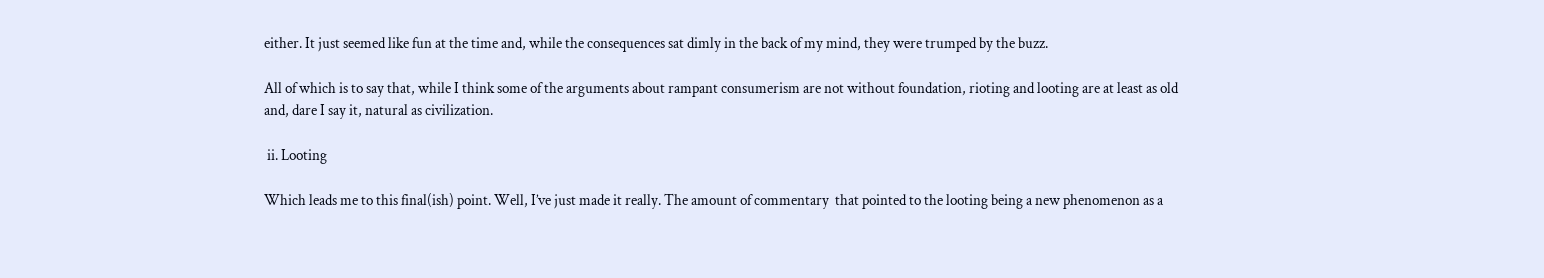either. It just seemed like fun at the time and, while the consequences sat dimly in the back of my mind, they were trumped by the buzz.

All of which is to say that, while I think some of the arguments about rampant consumerism are not without foundation, rioting and looting are at least as old and, dare I say it, natural as civilization.

 ii. Looting

Which leads me to this final(ish) point. Well, I’ve just made it really. The amount of commentary  that pointed to the looting being a new phenomenon as a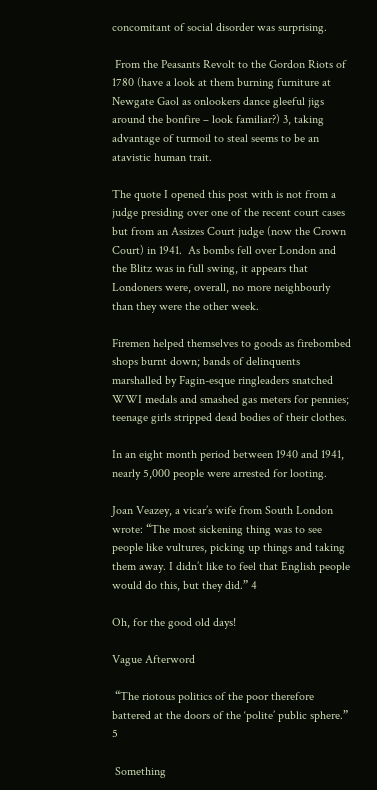concomitant of social disorder was surprising.

 From the Peasants Revolt to the Gordon Riots of 1780 (have a look at them burning furniture at Newgate Gaol as onlookers dance gleeful jigs around the bonfire – look familiar?) 3, taking advantage of turmoil to steal seems to be an atavistic human trait.

The quote I opened this post with is not from a judge presiding over one of the recent court cases but from an Assizes Court judge (now the Crown Court) in 1941.  As bombs fell over London and the Blitz was in full swing, it appears that Londoners were, overall, no more neighbourly than they were the other week.

Firemen helped themselves to goods as firebombed shops burnt down; bands of delinquents marshalled by Fagin-esque ringleaders snatched WWI medals and smashed gas meters for pennies; teenage girls stripped dead bodies of their clothes.

In an eight month period between 1940 and 1941, nearly 5,000 people were arrested for looting.

Joan Veazey, a vicar’s wife from South London wrote: “The most sickening thing was to see people like vultures, picking up things and taking them away. I didn’t like to feel that English people would do this, but they did.” 4

Oh, for the good old days!

Vague Afterword

 “The riotous politics of the poor therefore battered at the doors of the ‘polite’ public sphere.” 5

 Something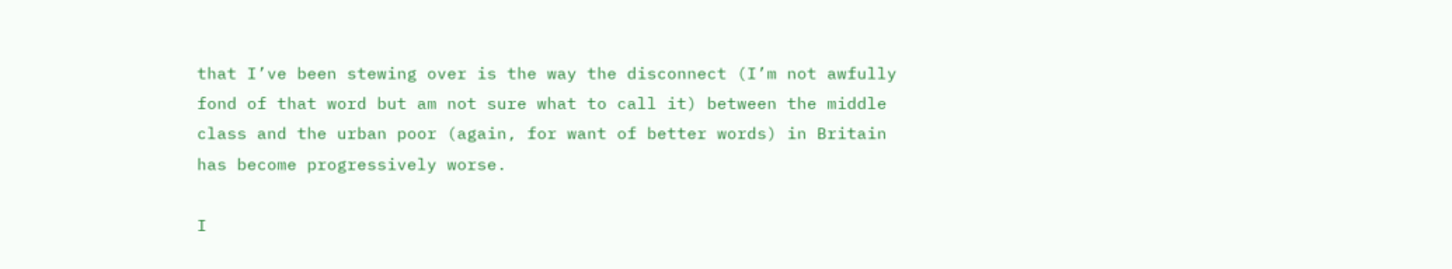that I’ve been stewing over is the way the disconnect (I’m not awfully fond of that word but am not sure what to call it) between the middle class and the urban poor (again, for want of better words) in Britain has become progressively worse.

I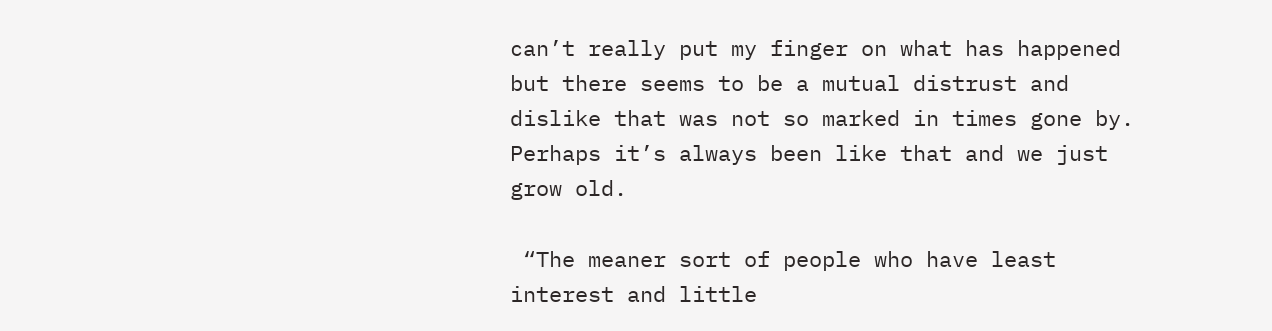can’t really put my finger on what has happened but there seems to be a mutual distrust and dislike that was not so marked in times gone by. Perhaps it’s always been like that and we just grow old.

 “The meaner sort of people who have least interest and little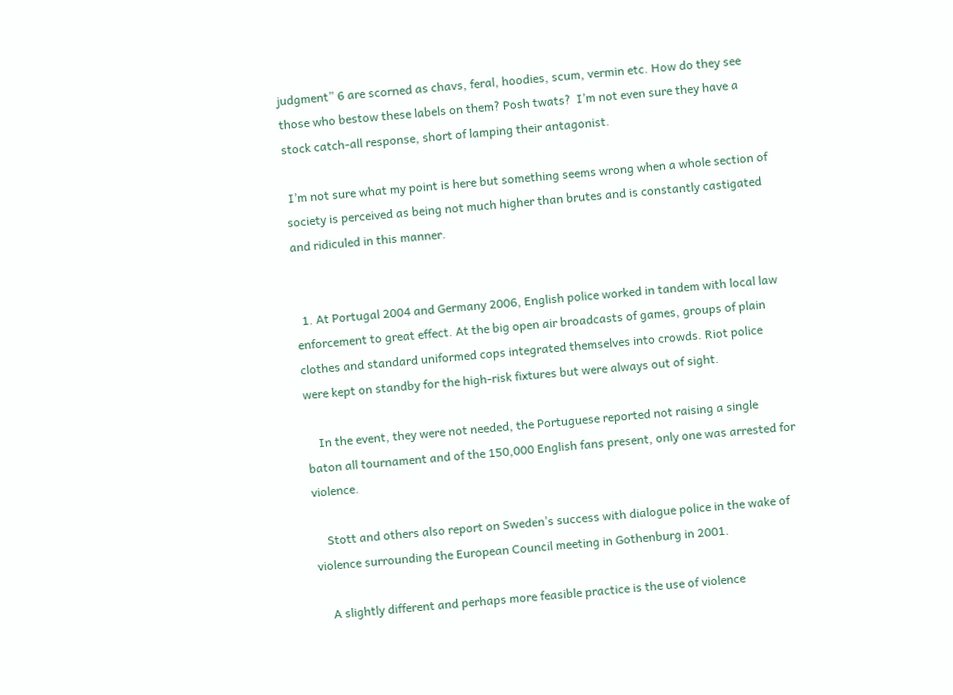judgment” 6 are scorned as chavs, feral, hoodies, scum, vermin etc. How do they see those who bestow these labels on them? Posh twats?  I’m not even sure they have a stock catch-all response, short of lamping their antagonist.

 I’m not sure what my point is here but something seems wrong when a whole section of society is perceived as being not much higher than brutes and is constantly castigated and ridiculed in this manner.


  1. At Portugal 2004 and Germany 2006, English police worked in tandem with local law enforcement to great effect. At the big open air broadcasts of games, groups of plain clothes and standard uniformed cops integrated themselves into crowds. Riot police were kept on standby for the high-risk fixtures but were always out of sight.

    In the event, they were not needed, the Portuguese reported not raising a single baton all tournament and of the 150,000 English fans present, only one was arrested for violence.

    Stott and others also report on Sweden’s success with dialogue police in the wake of violence surrounding the European Council meeting in Gothenburg in 2001.

    A slightly different and perhaps more feasible practice is the use of violence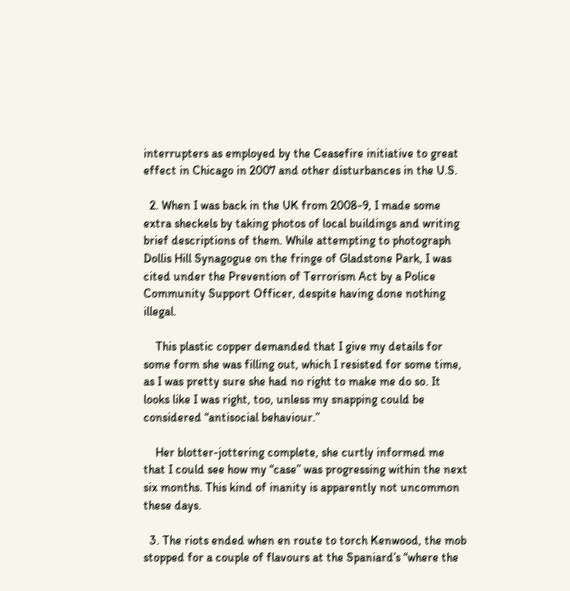interrupters as employed by the Ceasefire initiative to great effect in Chicago in 2007 and other disturbances in the U.S.

  2. When I was back in the UK from 2008-9, I made some extra sheckels by taking photos of local buildings and writing brief descriptions of them. While attempting to photograph Dollis Hill Synagogue on the fringe of Gladstone Park, I was cited under the Prevention of Terrorism Act by a Police Community Support Officer, despite having done nothing illegal.

    This plastic copper demanded that I give my details for some form she was filling out, which I resisted for some time, as I was pretty sure she had no right to make me do so. It looks like I was right, too, unless my snapping could be considered “antisocial behaviour.”

    Her blotter-jottering complete, she curtly informed me that I could see how my “case” was progressing within the next six months. This kind of inanity is apparently not uncommon these days.

  3. The riots ended when en route to torch Kenwood, the mob stopped for a couple of flavours at the Spaniard’s “where the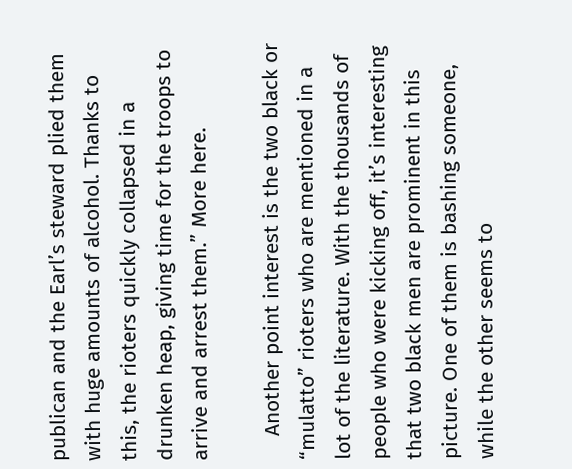publican and the Earl’s steward plied them with huge amounts of alcohol. Thanks to this, the rioters quickly collapsed in a drunken heap, giving time for the troops to arrive and arrest them.” More here.

    Another point interest is the two black or “mulatto” rioters who are mentioned in a lot of the literature. With the thousands of people who were kicking off, it’s interesting that two black men are prominent in this picture. One of them is bashing someone, while the other seems to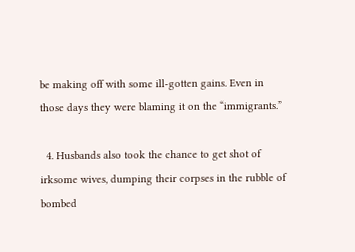be making off with some ill-gotten gains. Even in those days they were blaming it on the “immigrants.”

  4. Husbands also took the chance to get shot of irksome wives, dumping their corpses in the rubble of bombed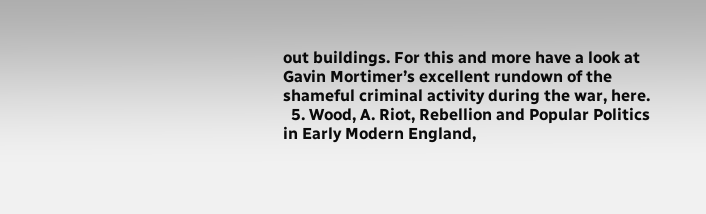out buildings. For this and more have a look at Gavin Mortimer’s excellent rundown of the shameful criminal activity during the war, here.
  5. Wood, A. Riot, Rebellion and Popular Politics in Early Modern England,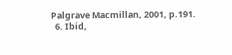Palgrave Macmillan, 2001, p.191.
  6. Ibid,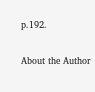p.192.

About the Author